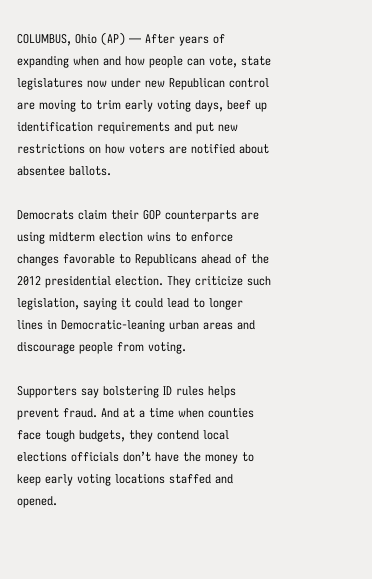COLUMBUS, Ohio (AP) — After years of expanding when and how people can vote, state legislatures now under new Republican control are moving to trim early voting days, beef up identification requirements and put new restrictions on how voters are notified about absentee ballots.

Democrats claim their GOP counterparts are using midterm election wins to enforce changes favorable to Republicans ahead of the 2012 presidential election. They criticize such legislation, saying it could lead to longer lines in Democratic-leaning urban areas and discourage people from voting.

Supporters say bolstering ID rules helps prevent fraud. And at a time when counties face tough budgets, they contend local elections officials don’t have the money to keep early voting locations staffed and opened.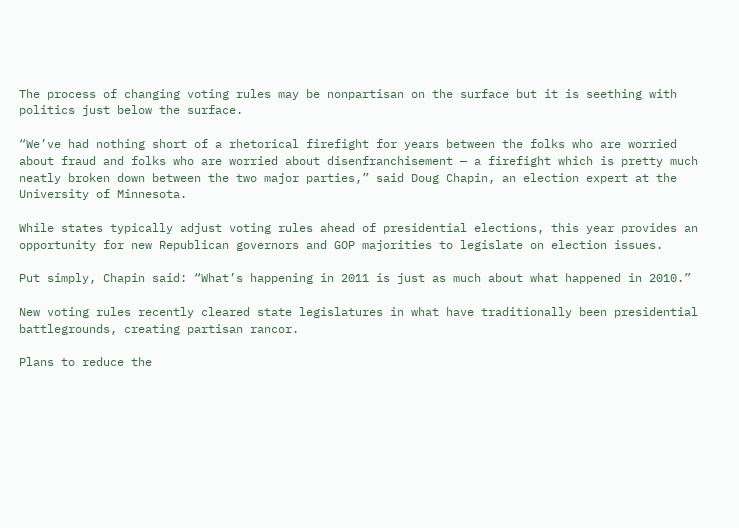The process of changing voting rules may be nonpartisan on the surface but it is seething with politics just below the surface.

“We’ve had nothing short of a rhetorical firefight for years between the folks who are worried about fraud and folks who are worried about disenfranchisement — a firefight which is pretty much neatly broken down between the two major parties,” said Doug Chapin, an election expert at the University of Minnesota.

While states typically adjust voting rules ahead of presidential elections, this year provides an opportunity for new Republican governors and GOP majorities to legislate on election issues.

Put simply, Chapin said: “What’s happening in 2011 is just as much about what happened in 2010.”

New voting rules recently cleared state legislatures in what have traditionally been presidential battlegrounds, creating partisan rancor.

Plans to reduce the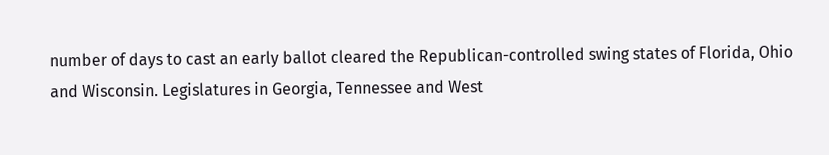number of days to cast an early ballot cleared the Republican-controlled swing states of Florida, Ohio and Wisconsin. Legislatures in Georgia, Tennessee and West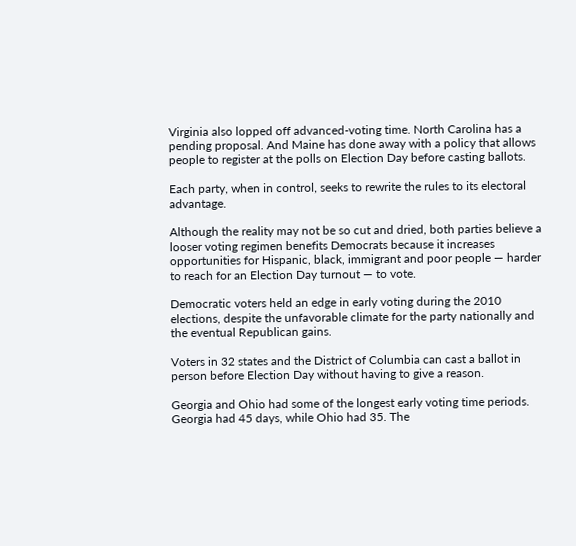Virginia also lopped off advanced-voting time. North Carolina has a pending proposal. And Maine has done away with a policy that allows people to register at the polls on Election Day before casting ballots.

Each party, when in control, seeks to rewrite the rules to its electoral advantage.

Although the reality may not be so cut and dried, both parties believe a looser voting regimen benefits Democrats because it increases opportunities for Hispanic, black, immigrant and poor people — harder to reach for an Election Day turnout — to vote.

Democratic voters held an edge in early voting during the 2010 elections, despite the unfavorable climate for the party nationally and the eventual Republican gains.

Voters in 32 states and the District of Columbia can cast a ballot in person before Election Day without having to give a reason.

Georgia and Ohio had some of the longest early voting time periods. Georgia had 45 days, while Ohio had 35. The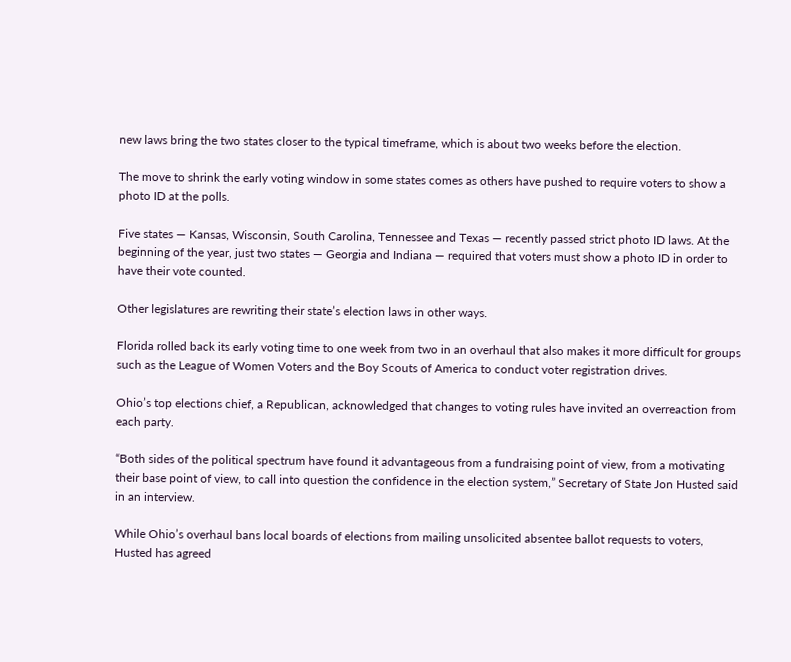new laws bring the two states closer to the typical timeframe, which is about two weeks before the election.

The move to shrink the early voting window in some states comes as others have pushed to require voters to show a photo ID at the polls.

Five states — Kansas, Wisconsin, South Carolina, Tennessee and Texas — recently passed strict photo ID laws. At the beginning of the year, just two states — Georgia and Indiana — required that voters must show a photo ID in order to have their vote counted.

Other legislatures are rewriting their state’s election laws in other ways.

Florida rolled back its early voting time to one week from two in an overhaul that also makes it more difficult for groups such as the League of Women Voters and the Boy Scouts of America to conduct voter registration drives.

Ohio’s top elections chief, a Republican, acknowledged that changes to voting rules have invited an overreaction from each party.

“Both sides of the political spectrum have found it advantageous from a fundraising point of view, from a motivating their base point of view, to call into question the confidence in the election system,” Secretary of State Jon Husted said in an interview.

While Ohio’s overhaul bans local boards of elections from mailing unsolicited absentee ballot requests to voters, Husted has agreed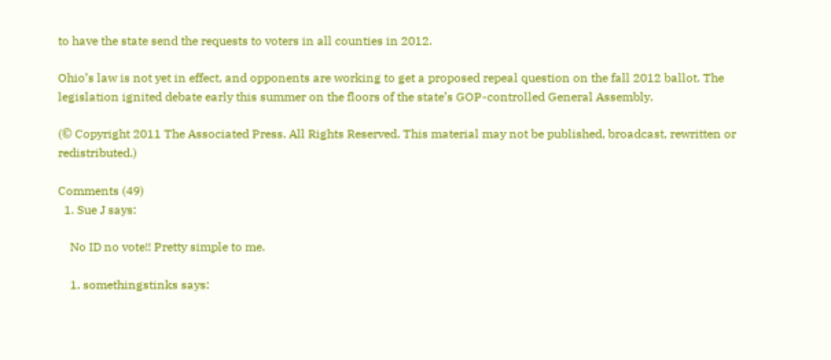to have the state send the requests to voters in all counties in 2012.

Ohio’s law is not yet in effect, and opponents are working to get a proposed repeal question on the fall 2012 ballot. The legislation ignited debate early this summer on the floors of the state’s GOP-controlled General Assembly.

(© Copyright 2011 The Associated Press. All Rights Reserved. This material may not be published, broadcast, rewritten or redistributed.)

Comments (49)
  1. Sue J says:

    No ID no vote!! Pretty simple to me.

    1. somethingstinks says: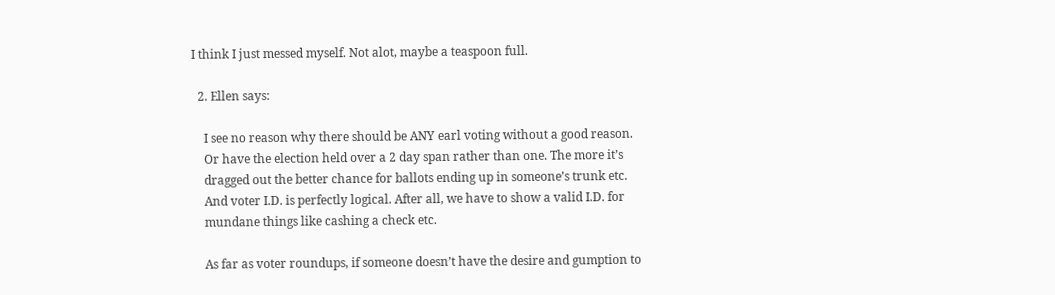I think I just messed myself. Not alot, maybe a teaspoon full.

  2. Ellen says:

    I see no reason why there should be ANY earl voting without a good reason.
    Or have the election held over a 2 day span rather than one. The more it’s
    dragged out the better chance for ballots ending up in someone’s trunk etc.
    And voter I.D. is perfectly logical. After all, we have to show a valid I.D. for
    mundane things like cashing a check etc.

    As far as voter roundups, if someone doesn’t have the desire and gumption to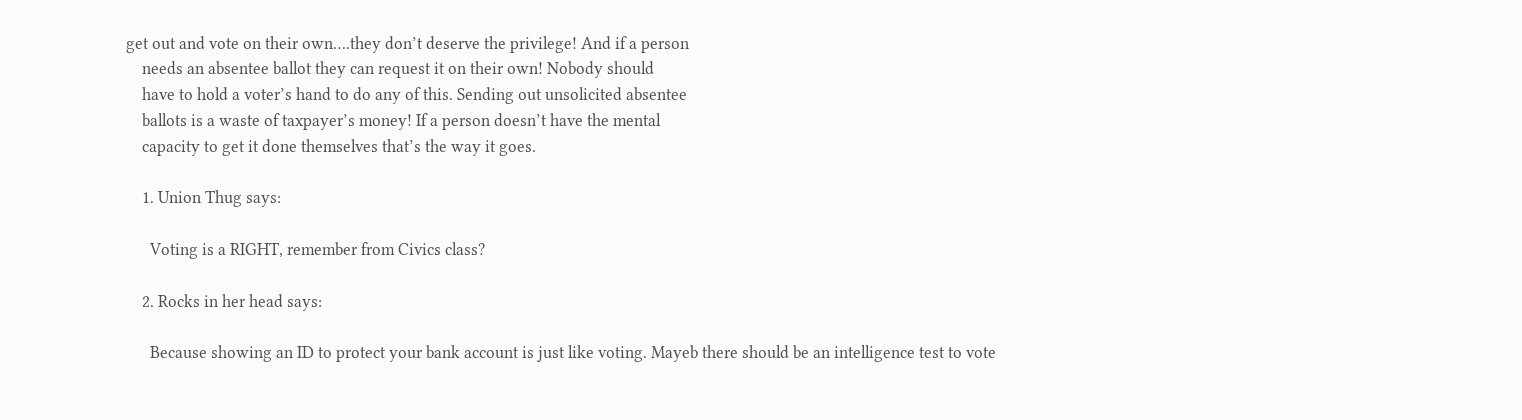get out and vote on their own….they don’t deserve the privilege! And if a person
    needs an absentee ballot they can request it on their own! Nobody should
    have to hold a voter’s hand to do any of this. Sending out unsolicited absentee
    ballots is a waste of taxpayer’s money! If a person doesn’t have the mental
    capacity to get it done themselves that’s the way it goes.

    1. Union Thug says:

      Voting is a RIGHT, remember from Civics class?

    2. Rocks in her head says:

      Because showing an ID to protect your bank account is just like voting. Mayeb there should be an intelligence test to vote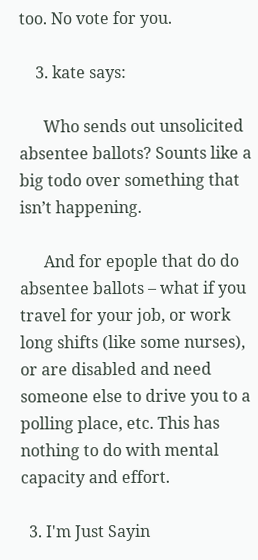too. No vote for you.

    3. kate says:

      Who sends out unsolicited absentee ballots? Sounts like a big todo over something that isn’t happening.

      And for epople that do do absentee ballots – what if you travel for your job, or work long shifts (like some nurses), or are disabled and need someone else to drive you to a polling place, etc. This has nothing to do with mental capacity and effort.

  3. I'm Just Sayin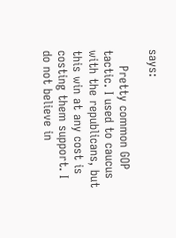says:

    Pretty common GOP tactic. I used to caucus with the republicans, but this win at any cost is costing them support. I do not believe in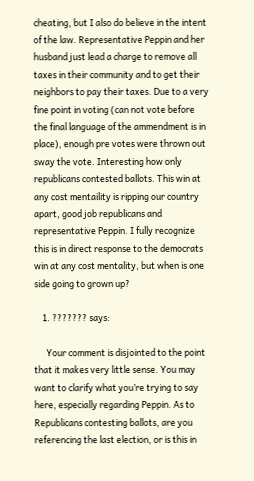cheating, but I also do believe in the intent of the law. Representative Peppin and her husband just lead a charge to remove all taxes in their community and to get their neighbors to pay their taxes. Due to a very fine point in voting (can not vote before the final language of the ammendment is in place), enough pre votes were thrown out sway the vote. Interesting how only republicans contested ballots. This win at any cost mentaility is ripping our country apart, good job republicans and representative Peppin. I fully recognize this is in direct response to the democrats win at any cost mentality, but when is one side going to grown up?

    1. ??????? says:

      Your comment is disjointed to the point that it makes very little sense. You may want to clarify what you’re trying to say here, especially regarding Peppin. As to Republicans contesting ballots, are you referencing the last election, or is this in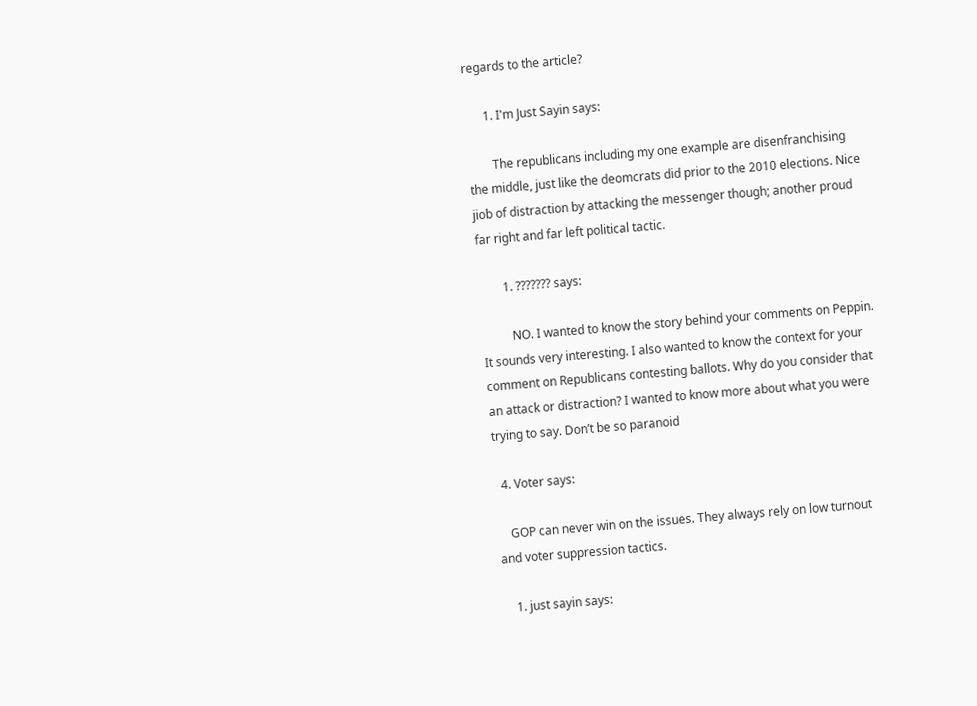regards to the article?

      1. I'm Just Sayin says:

        The republicans including my one example are disenfranchising the middle, just like the deomcrats did prior to the 2010 elections. Nice jiob of distraction by attacking the messenger though; another proud far right and far left political tactic.

        1. ??????? says:

          NO. I wanted to know the story behind your comments on Peppin. It sounds very interesting. I also wanted to know the context for your comment on Republicans contesting ballots. Why do you consider that an attack or distraction? I wanted to know more about what you were trying to say. Don’t be so paranoid

  4. Voter says:

    GOP can never win on the issues. They always rely on low turnout and voter suppression tactics.

    1. just sayin says: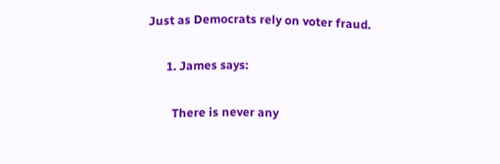Just as Democrats rely on voter fraud.

      1. James says:

        There is never any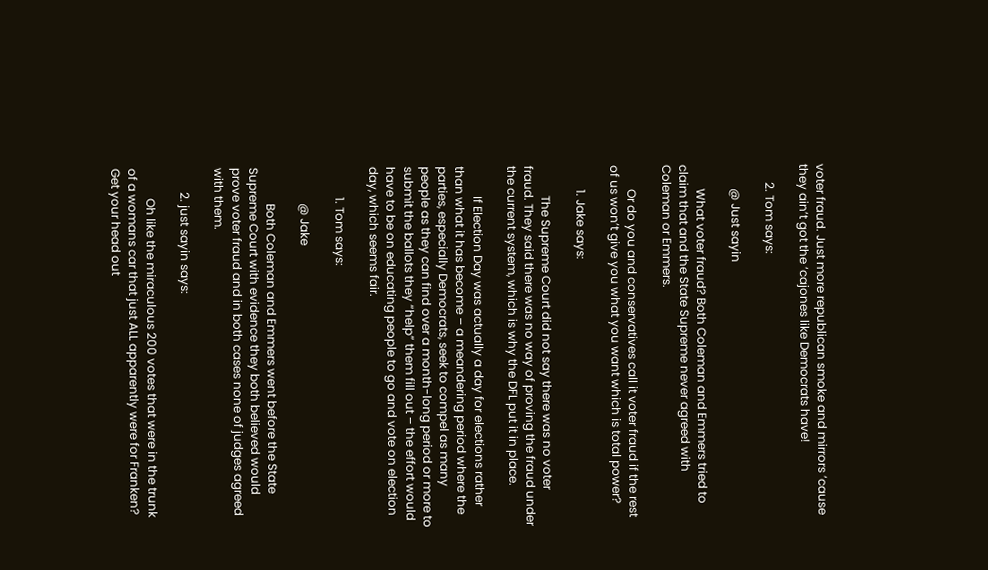voter fraud. Just more republican smoke and mirrors ’cause they ain’t got the ‘cajones like Democrats have!

      2. Tom says:

        @ Just sayin

        What voter fraud? Both Coleman and Emmers tried to claim that and the State Supreme never agreed with Coleman or Emmers.

        Or do you and conservatives call it voter fraud if the rest of us won’t give you what you want which is total power?

        1. Jake says:

          The Supreme Court did not say there was no voter fraud. They said there was no way of proving the fraud under the current system, which is why the DFL put it in place.

          If Election Day was actually a day for elections rather than what it has become – a meandering period where the parties, especially Democrats, seek to compel as many people as they can find over a month-long period or more to submit the ballots they “help” them fill out – the effort would have to be on educating people to go and vote on election day, which seems fair.

          1. Tom says:

            @ Jake

            Both Coleman and Emmers went before the State Supreme Court with evidence they both believed would prove voter fraud and in both cases none of judges agreed with them.

        2. just sayin says:

          Oh like the miraculous 200 votes that were in the trunk of a womans car that just ALL apparently were for Franken? Get your head out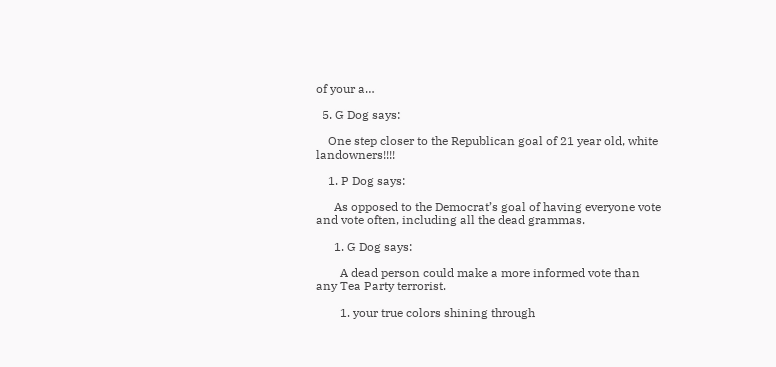of your a…

  5. G Dog says:

    One step closer to the Republican goal of 21 year old, white landowners!!!!

    1. P Dog says:

      As opposed to the Democrat’s goal of having everyone vote and vote often, including all the dead grammas.

      1. G Dog says:

        A dead person could make a more informed vote than any Tea Party terrorist.

        1. your true colors shining through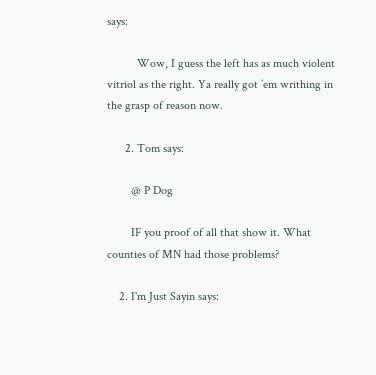says:

          Wow, I guess the left has as much violent vitriol as the right. Ya really got ’em writhing in the grasp of reason now.

      2. Tom says:

        @ P Dog

        IF you proof of all that show it. What counties of MN had those problems?

    2. I'm Just Sayin says: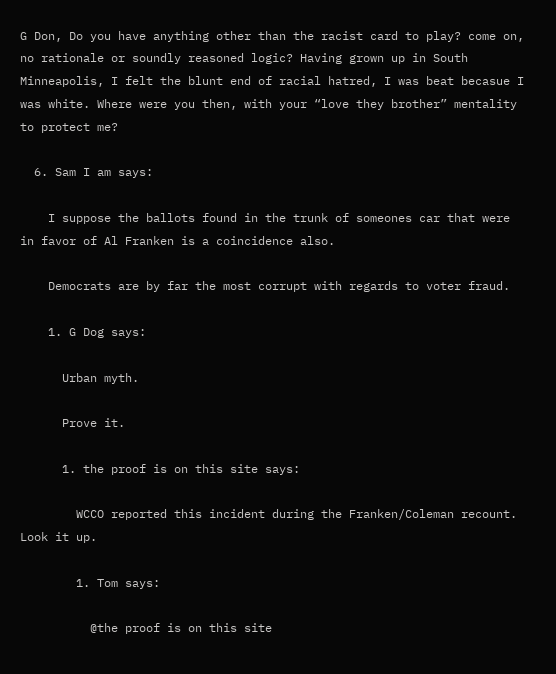G Don, Do you have anything other than the racist card to play? come on, no rationale or soundly reasoned logic? Having grown up in South Minneapolis, I felt the blunt end of racial hatred, I was beat becasue I was white. Where were you then, with your “love they brother” mentality to protect me?

  6. Sam I am says:

    I suppose the ballots found in the trunk of someones car that were in favor of Al Franken is a coincidence also.

    Democrats are by far the most corrupt with regards to voter fraud.

    1. G Dog says:

      Urban myth.

      Prove it.

      1. the proof is on this site says:

        WCCO reported this incident during the Franken/Coleman recount. Look it up.

        1. Tom says:

          @the proof is on this site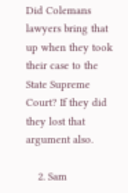Did Colemans lawyers bring that up when they took their case to the State Supreme Court? If they did they lost that argument also.

    2. Sam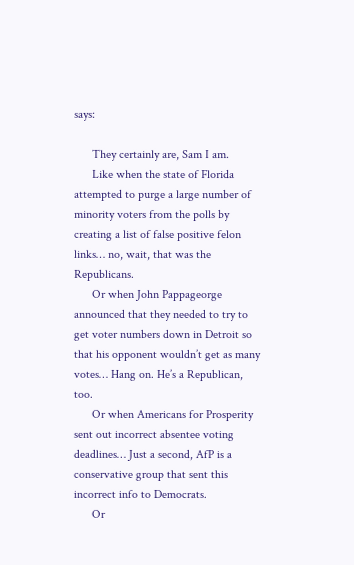says:

      They certainly are, Sam I am.
      Like when the state of Florida attempted to purge a large number of minority voters from the polls by creating a list of false positive felon links… no, wait, that was the Republicans.
      Or when John Pappageorge announced that they needed to try to get voter numbers down in Detroit so that his opponent wouldn’t get as many votes… Hang on. He’s a Republican, too.
      Or when Americans for Prosperity sent out incorrect absentee voting deadlines… Just a second, AfP is a conservative group that sent this incorrect info to Democrats.
      Or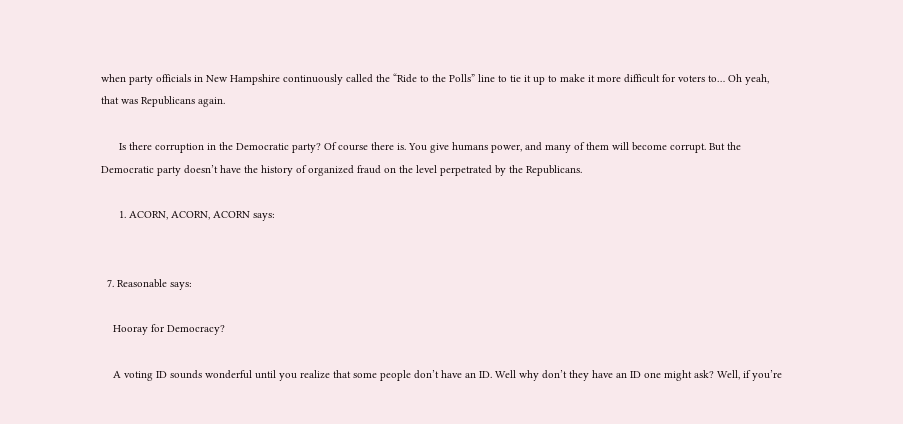when party officials in New Hampshire continuously called the “Ride to the Polls” line to tie it up to make it more difficult for voters to… Oh yeah, that was Republicans again.

      Is there corruption in the Democratic party? Of course there is. You give humans power, and many of them will become corrupt. But the Democratic party doesn’t have the history of organized fraud on the level perpetrated by the Republicans.

      1. ACORN, ACORN, ACORN says:


  7. Reasonable says:

    Hooray for Democracy?

    A voting ID sounds wonderful until you realize that some people don’t have an ID. Well why don’t they have an ID one might ask? Well, if you’re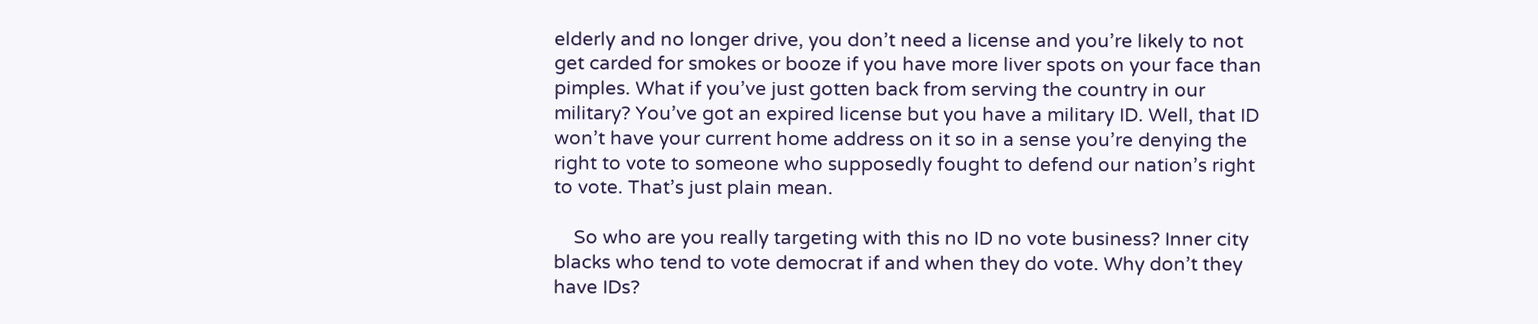elderly and no longer drive, you don’t need a license and you’re likely to not get carded for smokes or booze if you have more liver spots on your face than pimples. What if you’ve just gotten back from serving the country in our military? You’ve got an expired license but you have a military ID. Well, that ID won’t have your current home address on it so in a sense you’re denying the right to vote to someone who supposedly fought to defend our nation’s right to vote. That’s just plain mean.

    So who are you really targeting with this no ID no vote business? Inner city blacks who tend to vote democrat if and when they do vote. Why don’t they have IDs?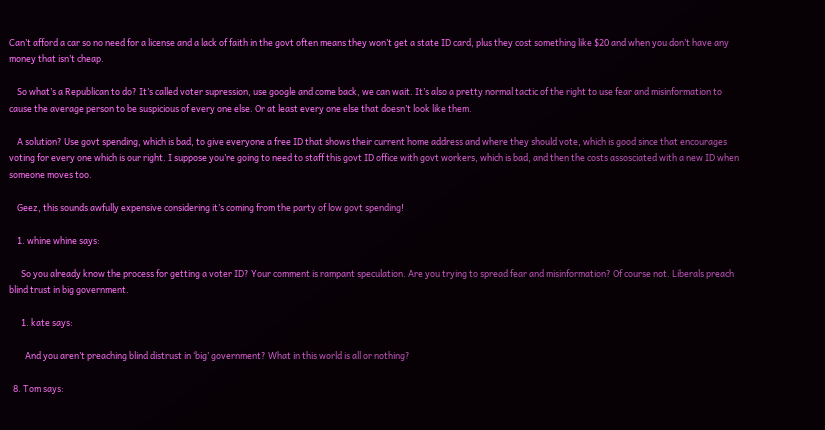Can’t afford a car so no need for a license and a lack of faith in the govt often means they won’t get a state ID card, plus they cost something like $20 and when you don’t have any money that isn’t cheap.

    So what’s a Republican to do? It’s called voter supression, use google and come back, we can wait. It’s also a pretty normal tactic of the right to use fear and misinformation to cause the average person to be suspicious of every one else. Or at least every one else that doesn’t look like them.

    A solution? Use govt spending, which is bad, to give everyone a free ID that shows their current home address and where they should vote, which is good since that encourages voting for every one which is our right. I suppose you’re going to need to staff this govt ID office with govt workers, which is bad, and then the costs assosciated with a new ID when someone moves too.

    Geez, this sounds awfully expensive considering it’s coming from the party of low govt spending!

    1. whine whine says:

      So you already know the process for getting a voter ID? Your comment is rampant speculation. Are you trying to spread fear and misinformation? Of course not. Liberals preach blind trust in big government.

      1. kate says:

        And you aren’t preaching blind distrust in ‘big’ government? What in this world is all or nothing?

  8. Tom says: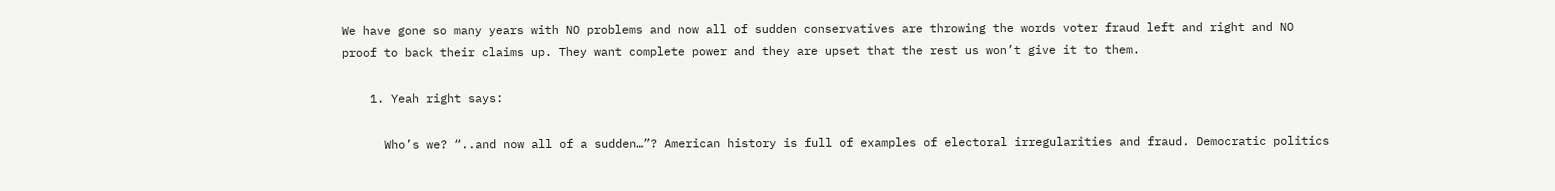We have gone so many years with NO problems and now all of sudden conservatives are throwing the words voter fraud left and right and NO proof to back their claims up. They want complete power and they are upset that the rest us won’t give it to them.

    1. Yeah right says:

      Who’s we? “..and now all of a sudden…”? American history is full of examples of electoral irregularities and fraud. Democratic politics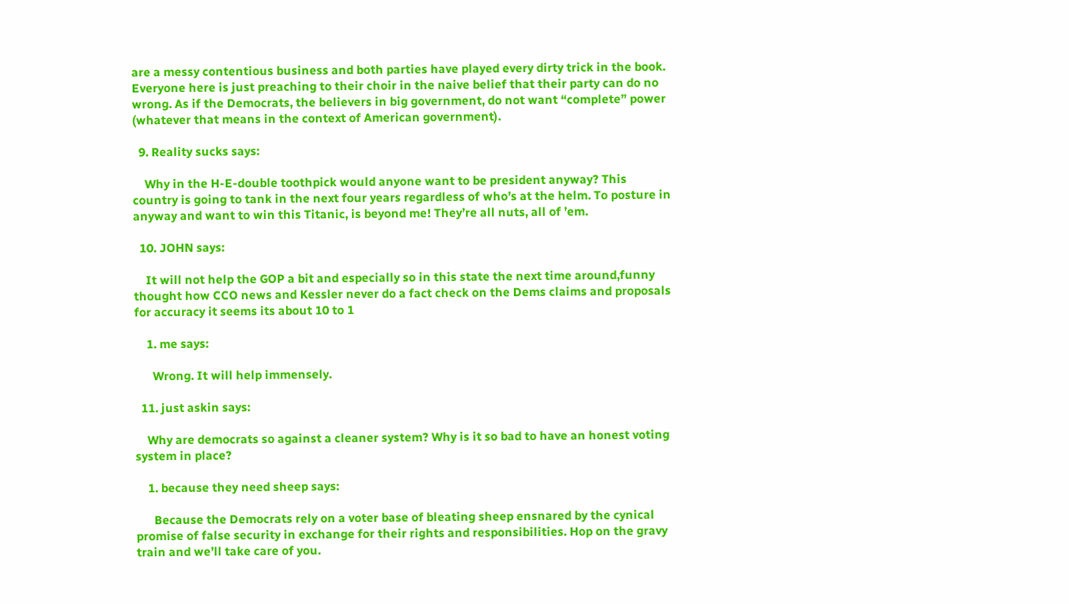are a messy contentious business and both parties have played every dirty trick in the book. Everyone here is just preaching to their choir in the naive belief that their party can do no wrong. As if the Democrats, the believers in big government, do not want “complete” power (whatever that means in the context of American government).

  9. Reality sucks says:

    Why in the H-E-double toothpick would anyone want to be president anyway? This country is going to tank in the next four years regardless of who’s at the helm. To posture in anyway and want to win this Titanic, is beyond me! They’re all nuts, all of ’em.

  10. JOHN says:

    It will not help the GOP a bit and especially so in this state the next time around,funny thought how CCO news and Kessler never do a fact check on the Dems claims and proposals for accuracy it seems its about 10 to 1

    1. me says:

      Wrong. It will help immensely.

  11. just askin says:

    Why are democrats so against a cleaner system? Why is it so bad to have an honest voting system in place?

    1. because they need sheep says:

      Because the Democrats rely on a voter base of bleating sheep ensnared by the cynical promise of false security in exchange for their rights and responsibilities. Hop on the gravy train and we’ll take care of you.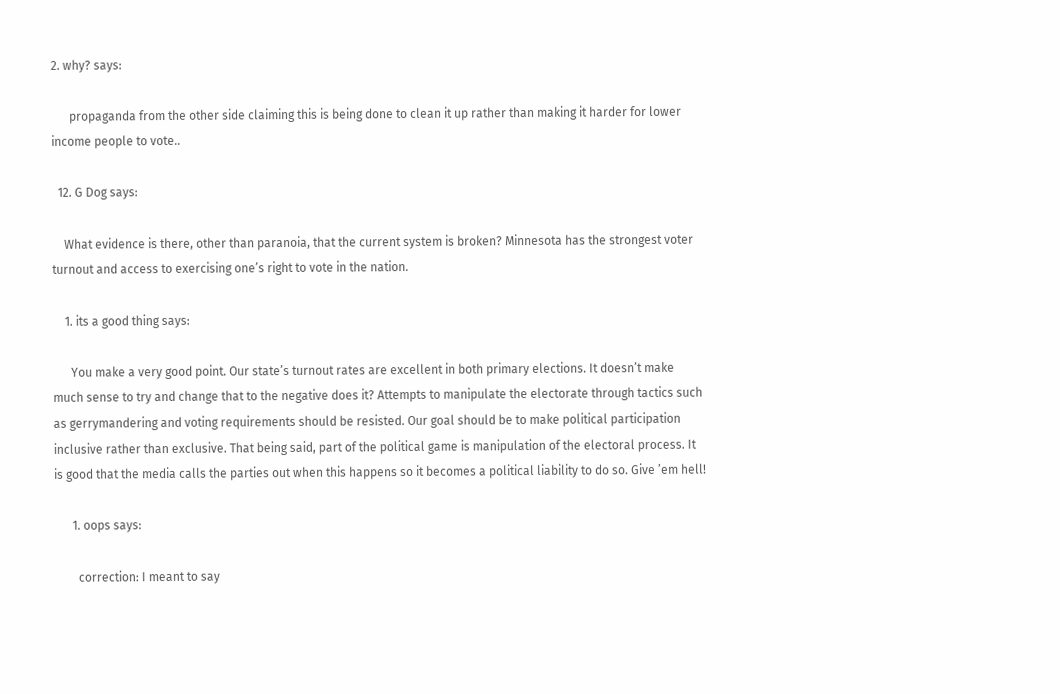2. why? says:

      propaganda from the other side claiming this is being done to clean it up rather than making it harder for lower income people to vote..

  12. G Dog says:

    What evidence is there, other than paranoia, that the current system is broken? Minnesota has the strongest voter turnout and access to exercising one’s right to vote in the nation.

    1. its a good thing says:

      You make a very good point. Our state’s turnout rates are excellent in both primary elections. It doesn’t make much sense to try and change that to the negative does it? Attempts to manipulate the electorate through tactics such as gerrymandering and voting requirements should be resisted. Our goal should be to make political participation inclusive rather than exclusive. That being said, part of the political game is manipulation of the electoral process. It is good that the media calls the parties out when this happens so it becomes a political liability to do so. Give ’em hell!

      1. oops says:

        correction: I meant to say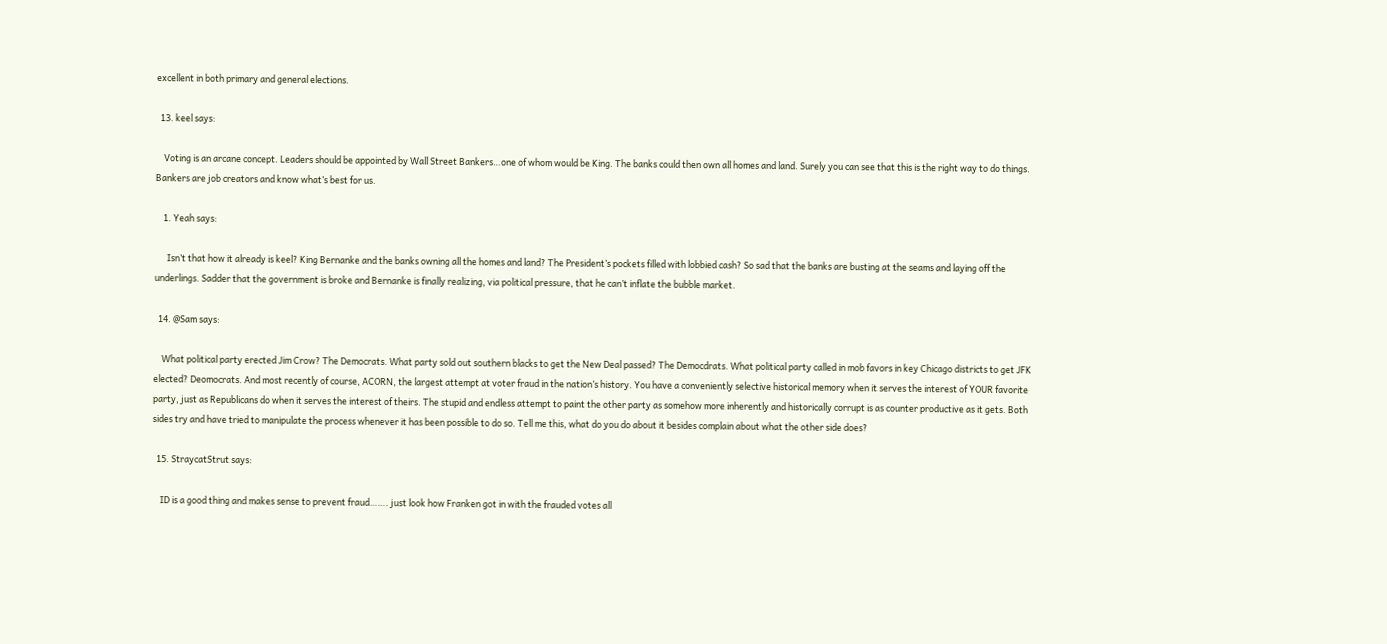excellent in both primary and general elections.

  13. keel says:

    Voting is an arcane concept. Leaders should be appointed by Wall Street Bankers…one of whom would be King. The banks could then own all homes and land. Surely you can see that this is the right way to do things. Bankers are job creators and know what’s best for us.

    1. Yeah says:

      Isn’t that how it already is keel? King Bernanke and the banks owning all the homes and land? The President’s pockets filled with lobbied cash? So sad that the banks are busting at the seams and laying off the underlings. Sadder that the government is broke and Bernanke is finally realizing, via political pressure, that he can’t inflate the bubble market.

  14. @Sam says:

    What political party erected Jim Crow? The Democrats. What party sold out southern blacks to get the New Deal passed? The Democdrats. What political party called in mob favors in key Chicago districts to get JFK elected? Deomocrats. And most recently of course, ACORN, the largest attempt at voter fraud in the nation’s history. You have a conveniently selective historical memory when it serves the interest of YOUR favorite party, just as Republicans do when it serves the interest of theirs. The stupid and endless attempt to paint the other party as somehow more inherently and historically corrupt is as counter productive as it gets. Both sides try and have tried to manipulate the process whenever it has been possible to do so. Tell me this, what do you do about it besides complain about what the other side does?

  15. StraycatStrut says:

    ID is a good thing and makes sense to prevent fraud……. just look how Franken got in with the frauded votes all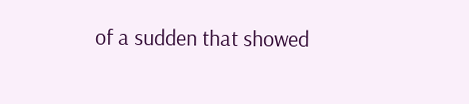of a sudden that showed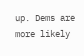up. Dems are more likely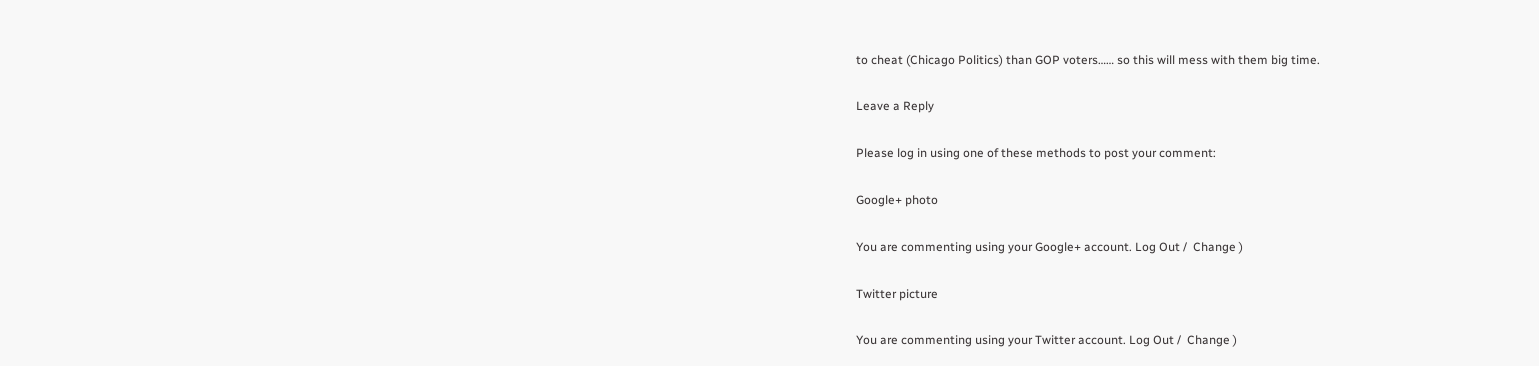to cheat (Chicago Politics) than GOP voters…… so this will mess with them big time.

Leave a Reply

Please log in using one of these methods to post your comment:

Google+ photo

You are commenting using your Google+ account. Log Out /  Change )

Twitter picture

You are commenting using your Twitter account. Log Out /  Change )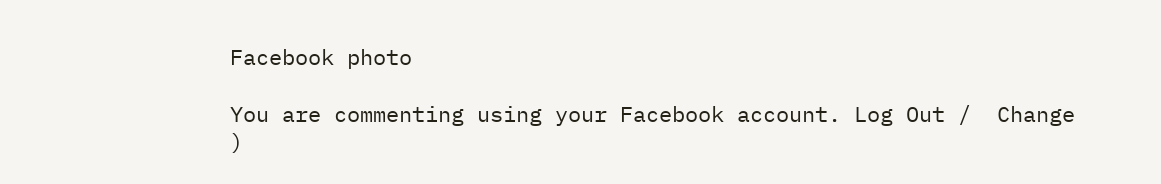Facebook photo

You are commenting using your Facebook account. Log Out /  Change )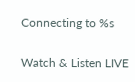Connecting to %s

Watch & Listen LIVE